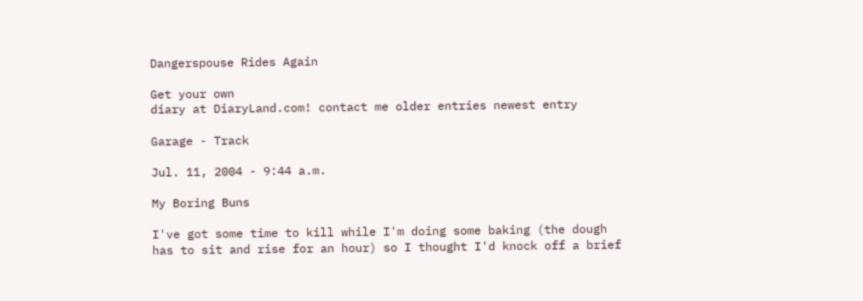Dangerspouse Rides Again

Get your own
diary at DiaryLand.com! contact me older entries newest entry

Garage - Track

Jul. 11, 2004 - 9:44 a.m.

My Boring Buns

I've got some time to kill while I'm doing some baking (the dough has to sit and rise for an hour) so I thought I'd knock off a brief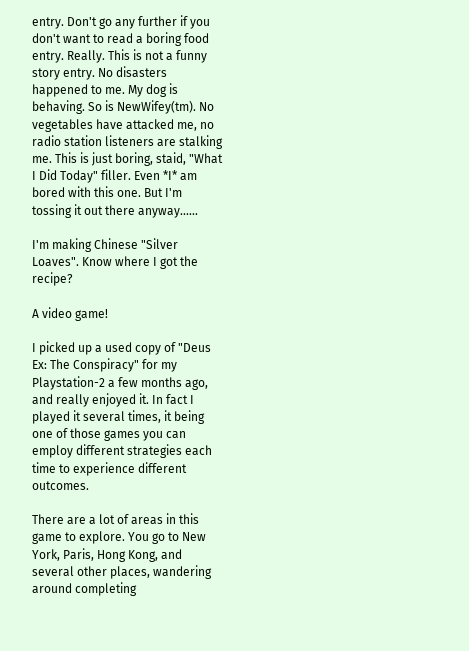entry. Don't go any further if you don't want to read a boring food entry. Really. This is not a funny story entry. No disasters happened to me. My dog is behaving. So is NewWifey(tm). No vegetables have attacked me, no radio station listeners are stalking me. This is just boring, staid, "What I Did Today" filler. Even *I* am bored with this one. But I'm tossing it out there anyway......

I'm making Chinese "Silver Loaves". Know where I got the recipe?

A video game!

I picked up a used copy of "Deus Ex: The Conspiracy" for my Playstation-2 a few months ago, and really enjoyed it. In fact I played it several times, it being one of those games you can employ different strategies each time to experience different outcomes.

There are a lot of areas in this game to explore. You go to New York, Paris, Hong Kong, and several other places, wandering around completing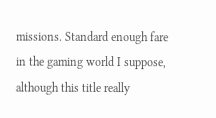missions. Standard enough fare in the gaming world I suppose, although this title really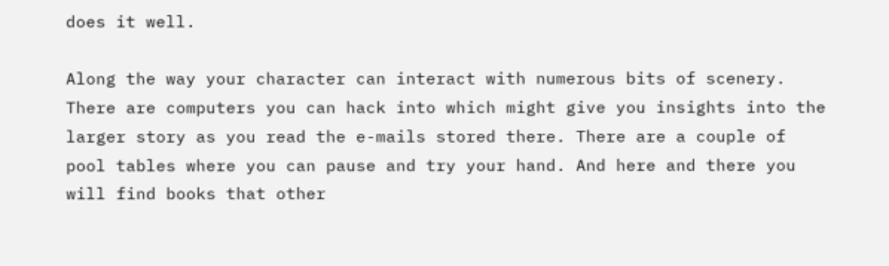does it well.

Along the way your character can interact with numerous bits of scenery. There are computers you can hack into which might give you insights into the larger story as you read the e-mails stored there. There are a couple of pool tables where you can pause and try your hand. And here and there you will find books that other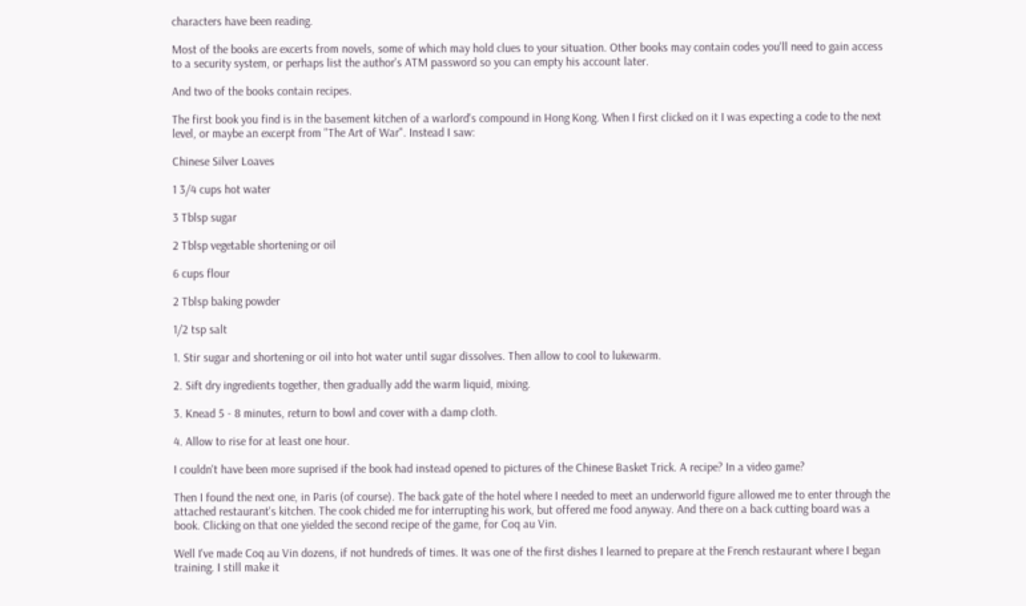characters have been reading.

Most of the books are excerts from novels, some of which may hold clues to your situation. Other books may contain codes you'll need to gain access to a security system, or perhaps list the author's ATM password so you can empty his account later.

And two of the books contain recipes.

The first book you find is in the basement kitchen of a warlord's compound in Hong Kong. When I first clicked on it I was expecting a code to the next level, or maybe an excerpt from "The Art of War". Instead I saw:

Chinese Silver Loaves

1 3/4 cups hot water

3 Tblsp sugar

2 Tblsp vegetable shortening or oil

6 cups flour

2 Tblsp baking powder

1/2 tsp salt

1. Stir sugar and shortening or oil into hot water until sugar dissolves. Then allow to cool to lukewarm.

2. Sift dry ingredients together, then gradually add the warm liquid, mixing.

3. Knead 5 - 8 minutes, return to bowl and cover with a damp cloth.

4. Allow to rise for at least one hour.

I couldn't have been more suprised if the book had instead opened to pictures of the Chinese Basket Trick. A recipe? In a video game?

Then I found the next one, in Paris (of course). The back gate of the hotel where I needed to meet an underworld figure allowed me to enter through the attached restaurant's kitchen. The cook chided me for interrupting his work, but offered me food anyway. And there on a back cutting board was a book. Clicking on that one yielded the second recipe of the game, for Coq au Vin.

Well I've made Coq au Vin dozens, if not hundreds of times. It was one of the first dishes I learned to prepare at the French restaurant where I began training. I still make it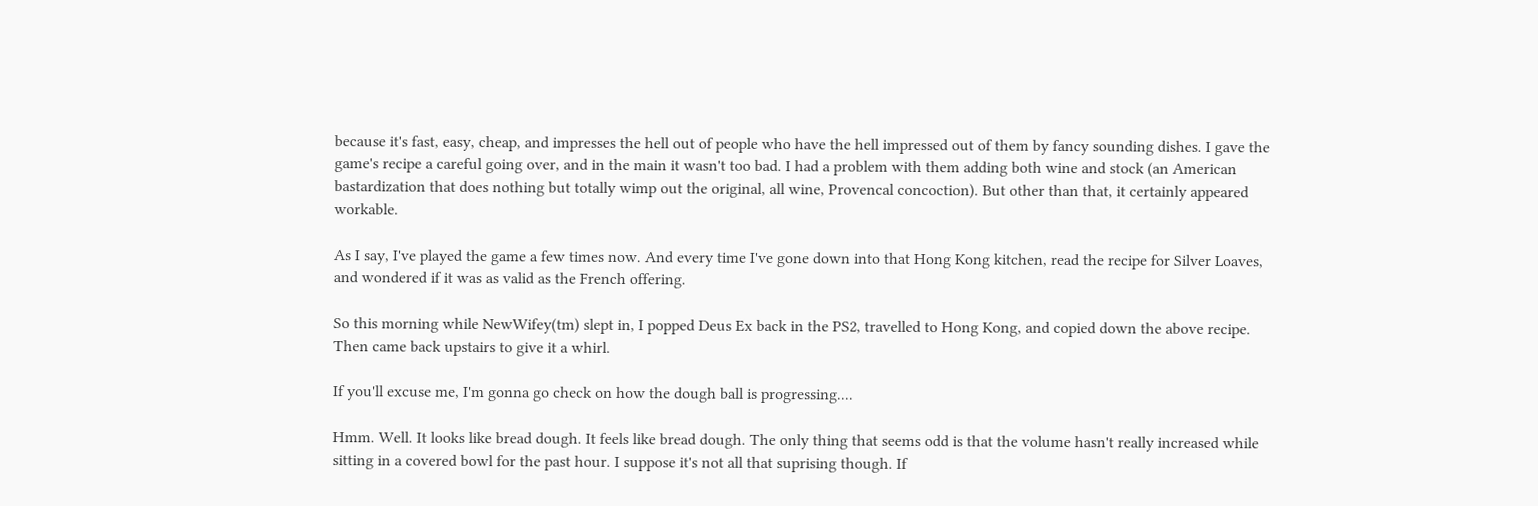because it's fast, easy, cheap, and impresses the hell out of people who have the hell impressed out of them by fancy sounding dishes. I gave the game's recipe a careful going over, and in the main it wasn't too bad. I had a problem with them adding both wine and stock (an American bastardization that does nothing but totally wimp out the original, all wine, Provencal concoction). But other than that, it certainly appeared workable.

As I say, I've played the game a few times now. And every time I've gone down into that Hong Kong kitchen, read the recipe for Silver Loaves, and wondered if it was as valid as the French offering.

So this morning while NewWifey(tm) slept in, I popped Deus Ex back in the PS2, travelled to Hong Kong, and copied down the above recipe. Then came back upstairs to give it a whirl.

If you'll excuse me, I'm gonna go check on how the dough ball is progressing....

Hmm. Well. It looks like bread dough. It feels like bread dough. The only thing that seems odd is that the volume hasn't really increased while sitting in a covered bowl for the past hour. I suppose it's not all that suprising though. If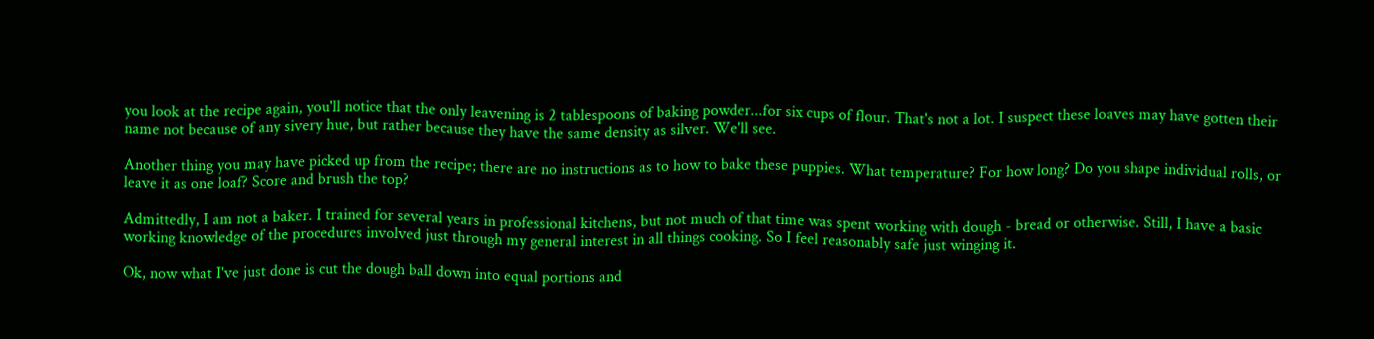you look at the recipe again, you'll notice that the only leavening is 2 tablespoons of baking powder...for six cups of flour. That's not a lot. I suspect these loaves may have gotten their name not because of any sivery hue, but rather because they have the same density as silver. We'll see.

Another thing you may have picked up from the recipe; there are no instructions as to how to bake these puppies. What temperature? For how long? Do you shape individual rolls, or leave it as one loaf? Score and brush the top?

Admittedly, I am not a baker. I trained for several years in professional kitchens, but not much of that time was spent working with dough - bread or otherwise. Still, I have a basic working knowledge of the procedures involved just through my general interest in all things cooking. So I feel reasonably safe just winging it.

Ok, now what I've just done is cut the dough ball down into equal portions and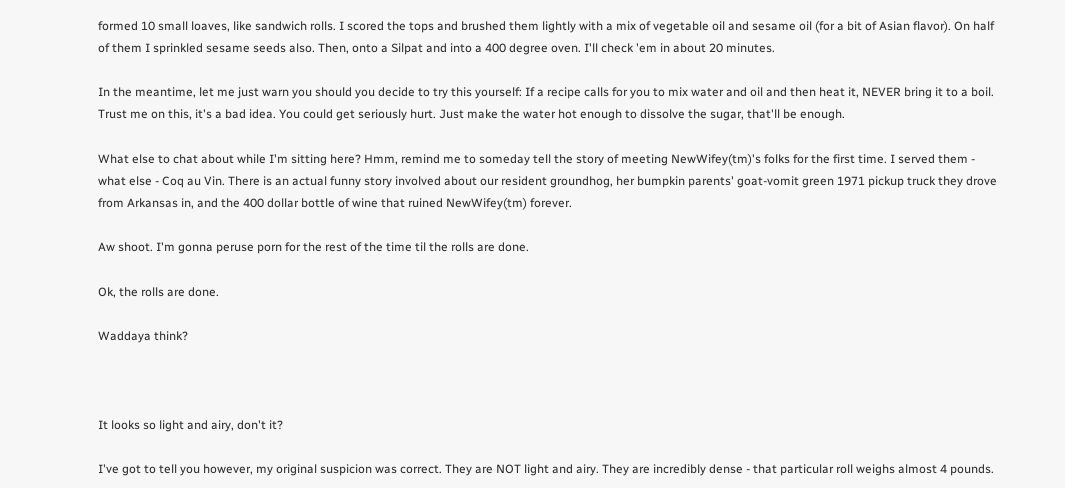formed 10 small loaves, like sandwich rolls. I scored the tops and brushed them lightly with a mix of vegetable oil and sesame oil (for a bit of Asian flavor). On half of them I sprinkled sesame seeds also. Then, onto a Silpat and into a 400 degree oven. I'll check 'em in about 20 minutes.

In the meantime, let me just warn you should you decide to try this yourself: If a recipe calls for you to mix water and oil and then heat it, NEVER bring it to a boil. Trust me on this, it's a bad idea. You could get seriously hurt. Just make the water hot enough to dissolve the sugar, that'll be enough.

What else to chat about while I'm sitting here? Hmm, remind me to someday tell the story of meeting NewWifey(tm)'s folks for the first time. I served them - what else - Coq au Vin. There is an actual funny story involved about our resident groundhog, her bumpkin parents' goat-vomit green 1971 pickup truck they drove from Arkansas in, and the 400 dollar bottle of wine that ruined NewWifey(tm) forever.

Aw shoot. I'm gonna peruse porn for the rest of the time til the rolls are done.

Ok, the rolls are done.

Waddaya think?



It looks so light and airy, don't it?

I've got to tell you however, my original suspicion was correct. They are NOT light and airy. They are incredibly dense - that particular roll weighs almost 4 pounds.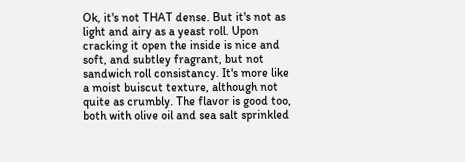Ok, it's not THAT dense. But it's not as light and airy as a yeast roll. Upon cracking it open the inside is nice and soft, and subtley fragrant, but not sandwich roll consistancy. It's more like a moist buiscut texture, although not quite as crumbly. The flavor is good too, both with olive oil and sea salt sprinkled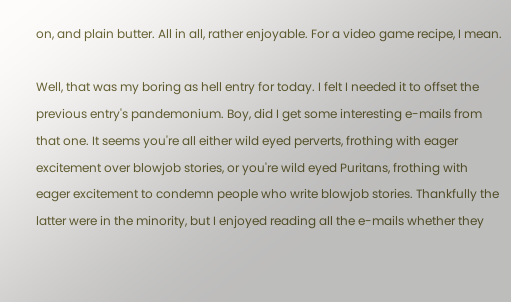on, and plain butter. All in all, rather enjoyable. For a video game recipe, I mean.

Well, that was my boring as hell entry for today. I felt I needed it to offset the previous entry's pandemonium. Boy, did I get some interesting e-mails from that one. It seems you're all either wild eyed perverts, frothing with eager excitement over blowjob stories, or you're wild eyed Puritans, frothing with eager excitement to condemn people who write blowjob stories. Thankfully the latter were in the minority, but I enjoyed reading all the e-mails whether they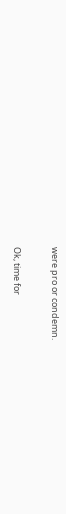were pro or condemn.

Ok, time for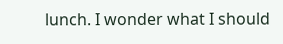lunch. I wonder what I should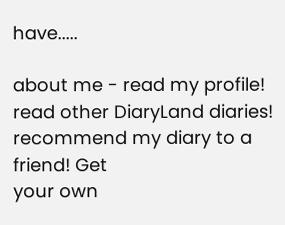have.....

about me - read my profile! read other DiaryLand diaries! recommend my diary to a friend! Get
your own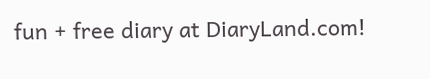fun + free diary at DiaryLand.com!